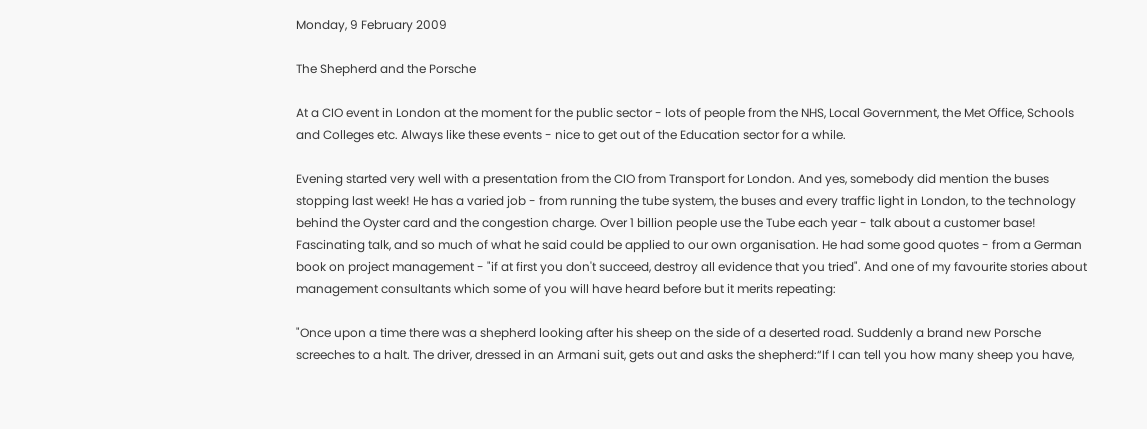Monday, 9 February 2009

The Shepherd and the Porsche

At a CIO event in London at the moment for the public sector - lots of people from the NHS, Local Government, the Met Office, Schools and Colleges etc. Always like these events - nice to get out of the Education sector for a while.

Evening started very well with a presentation from the CIO from Transport for London. And yes, somebody did mention the buses stopping last week! He has a varied job - from running the tube system, the buses and every traffic light in London, to the technology behind the Oyster card and the congestion charge. Over 1 billion people use the Tube each year - talk about a customer base! Fascinating talk, and so much of what he said could be applied to our own organisation. He had some good quotes - from a German book on project management - "if at first you don't succeed, destroy all evidence that you tried". And one of my favourite stories about management consultants which some of you will have heard before but it merits repeating:

"Once upon a time there was a shepherd looking after his sheep on the side of a deserted road. Suddenly a brand new Porsche screeches to a halt. The driver, dressed in an Armani suit, gets out and asks the shepherd:“If I can tell you how many sheep you have,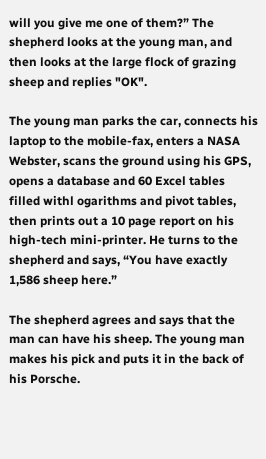will you give me one of them?” The shepherd looks at the young man, and then looks at the large flock of grazing sheep and replies "OK".

The young man parks the car, connects his laptop to the mobile-fax, enters a NASA Webster, scans the ground using his GPS, opens a database and 60 Excel tables filled withl ogarithms and pivot tables, then prints out a 10 page report on his high-tech mini-printer. He turns to the shepherd and says, “You have exactly 1,586 sheep here.”

The shepherd agrees and says that the man can have his sheep. The young man makes his pick and puts it in the back of his Porsche.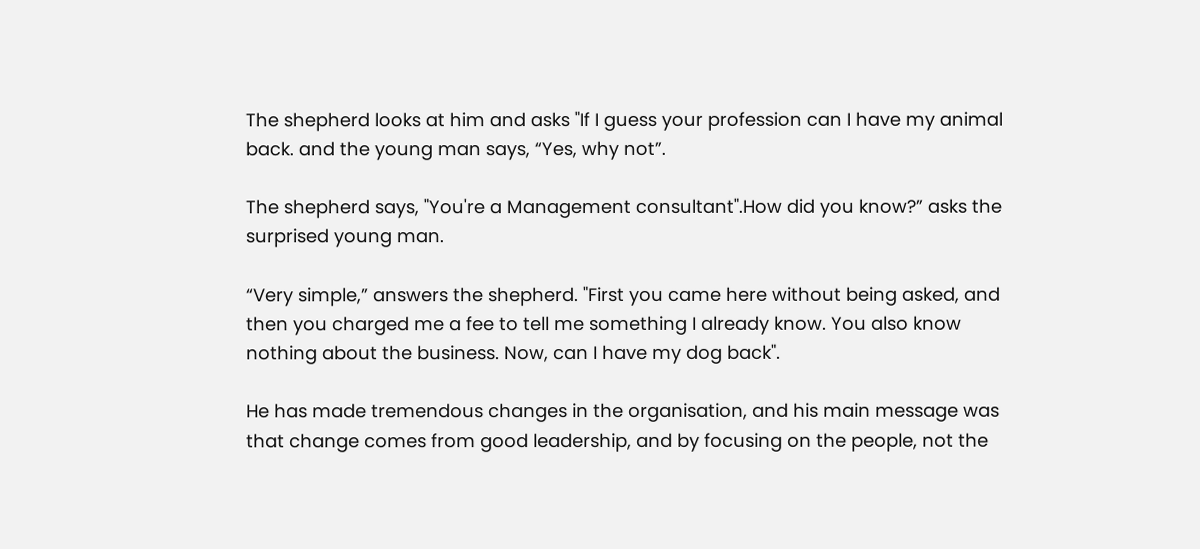The shepherd looks at him and asks "If I guess your profession can I have my animal back. and the young man says, “Yes, why not”.

The shepherd says, "You're a Management consultant".How did you know?” asks the surprised young man.

“Very simple,” answers the shepherd. "First you came here without being asked, and then you charged me a fee to tell me something I already know. You also know nothing about the business. Now, can I have my dog back".

He has made tremendous changes in the organisation, and his main message was that change comes from good leadership, and by focusing on the people, not the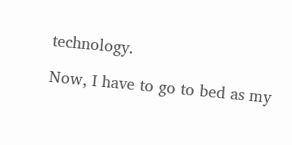technology.

Now, I have to go to bed as my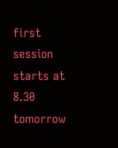first session starts at 8.30 tomorrow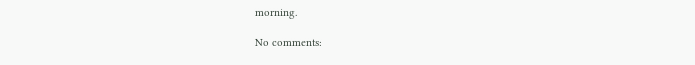morning.

No comments: